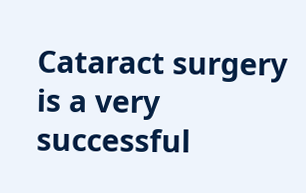Cataract surgery is a very successful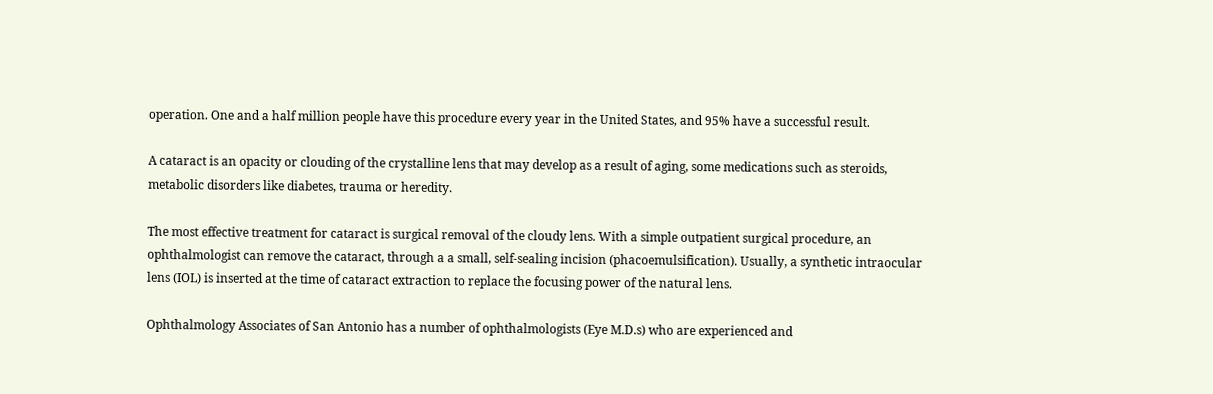operation. One and a half million people have this procedure every year in the United States, and 95% have a successful result.

A cataract is an opacity or clouding of the crystalline lens that may develop as a result of aging, some medications such as steroids, metabolic disorders like diabetes, trauma or heredity.

The most effective treatment for cataract is surgical removal of the cloudy lens. With a simple outpatient surgical procedure, an ophthalmologist can remove the cataract, through a a small, self-sealing incision (phacoemulsification). Usually, a synthetic intraocular lens (IOL) is inserted at the time of cataract extraction to replace the focusing power of the natural lens.

Ophthalmology Associates of San Antonio has a number of ophthalmologists (Eye M.D.s) who are experienced and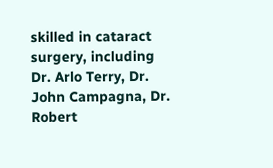skilled in cataract surgery, including Dr. Arlo Terry, Dr. John Campagna, Dr. Robert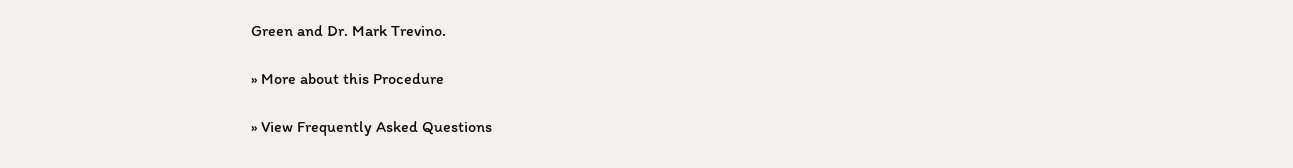Green and Dr. Mark Trevino.

» More about this Procedure

» View Frequently Asked Questions